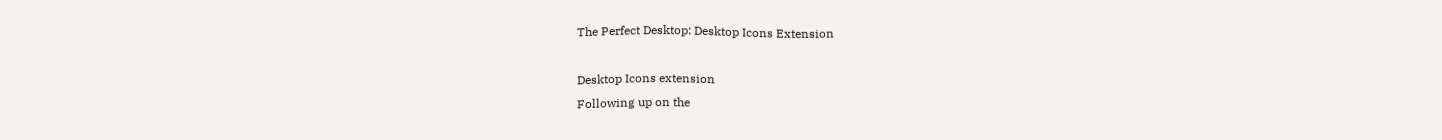The Perfect Desktop: Desktop Icons Extension

Desktop Icons extension
Following up on the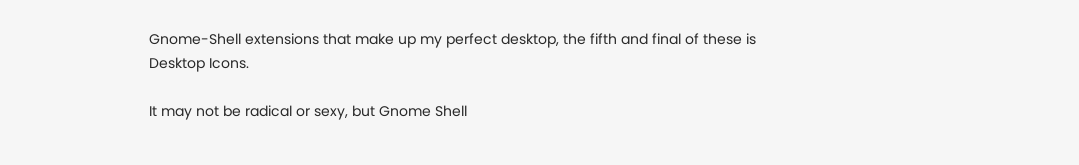Gnome-Shell extensions that make up my perfect desktop, the fifth and final of these is Desktop Icons.

It may not be radical or sexy, but Gnome Shell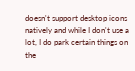doesn't support desktop icons natively and while I don't use a lot, I do park certain things on the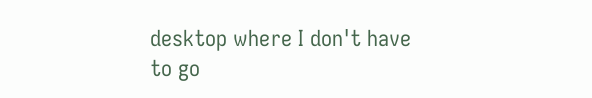desktop where I don't have to go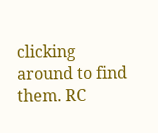clicking around to find them. RC